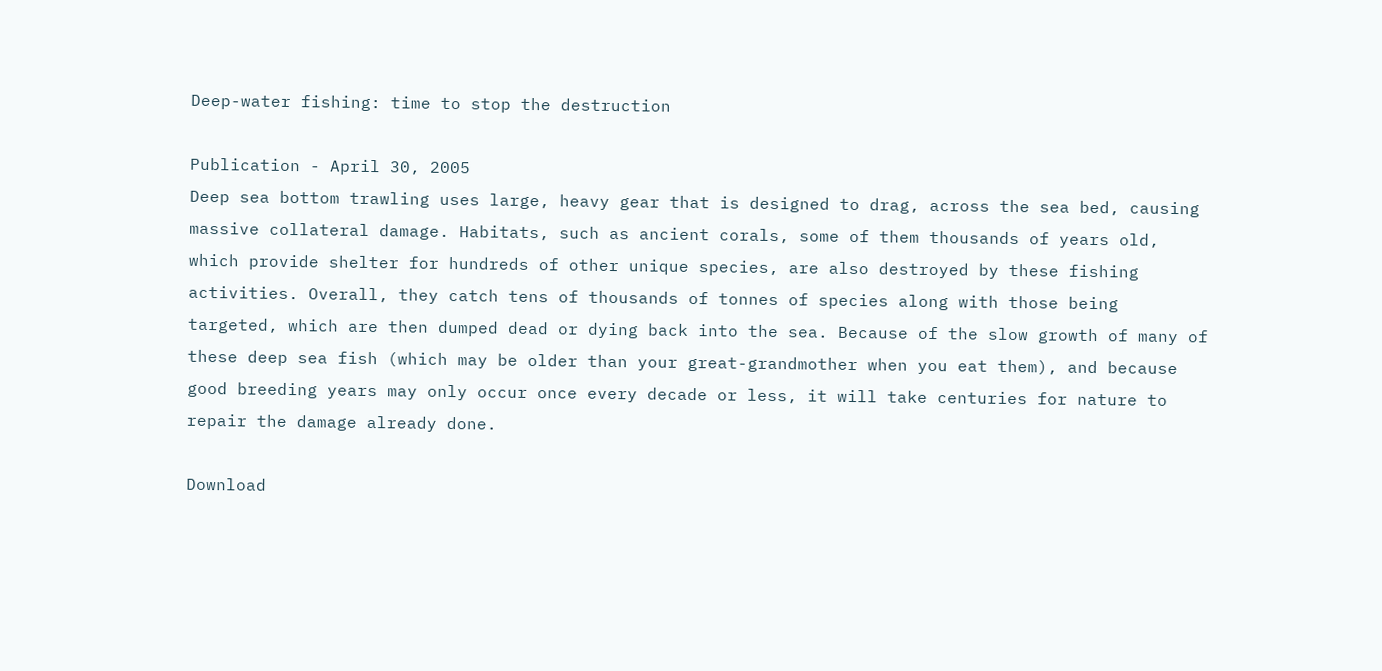Deep-water fishing: time to stop the destruction

Publication - April 30, 2005
Deep sea bottom trawling uses large, heavy gear that is designed to drag, across the sea bed, causing massive collateral damage. Habitats, such as ancient corals, some of them thousands of years old, which provide shelter for hundreds of other unique species, are also destroyed by these fishing activities. Overall, they catch tens of thousands of tonnes of species along with those being targeted, which are then dumped dead or dying back into the sea. Because of the slow growth of many of these deep sea fish (which may be older than your great-grandmother when you eat them), and because good breeding years may only occur once every decade or less, it will take centuries for nature to repair the damage already done.

Download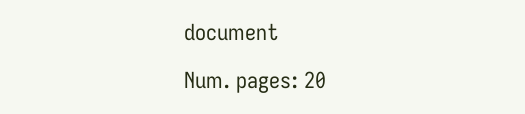document

Num. pages: 20